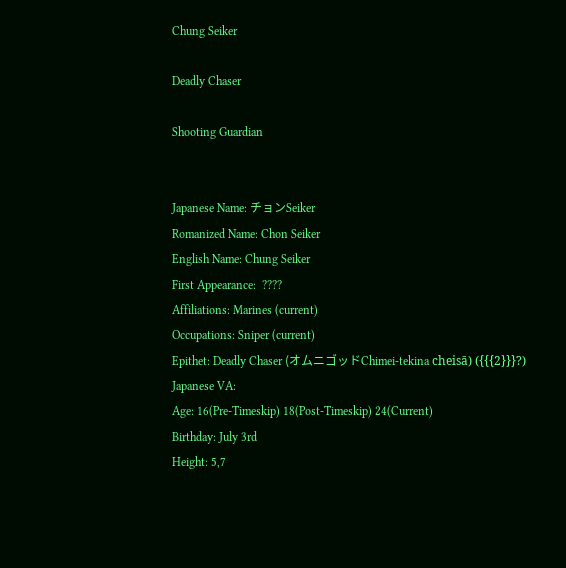Chung Seiker

Deadly Chaser

Shooting Guardian


Japanese Name: チョンSeiker
Romanized Name: Chon Seiker
English Name: Chung Seiker
First Appearance:  ????
Affiliations: Marines (current)
Occupations: Sniper (current)
Epithet: Deadly Chaser (オムニゴッドChimei-tekina cheisā) ({{{2}}}?)
Japanese VA:
Age: 16(Pre-Timeskip) 18(Post-Timeskip) 24(Current)
Birthday: July 3rd
Height: 5,7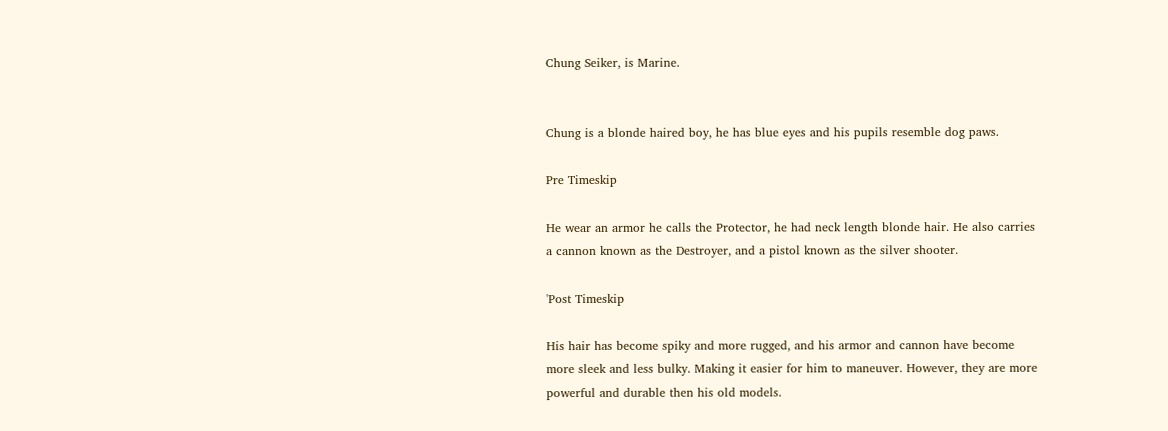Chung Seiker, is Marine.


Chung is a blonde haired boy, he has blue eyes and his pupils resemble dog paws.

Pre Timeskip

He wear an armor he calls the Protector, he had neck length blonde hair. He also carries a cannon known as the Destroyer, and a pistol known as the silver shooter.

'Post Timeskip

His hair has become spiky and more rugged, and his armor and cannon have become more sleek and less bulky. Making it easier for him to maneuver. However, they are more powerful and durable then his old models.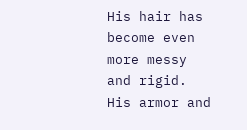His hair has become even more messy and rigid. His armor and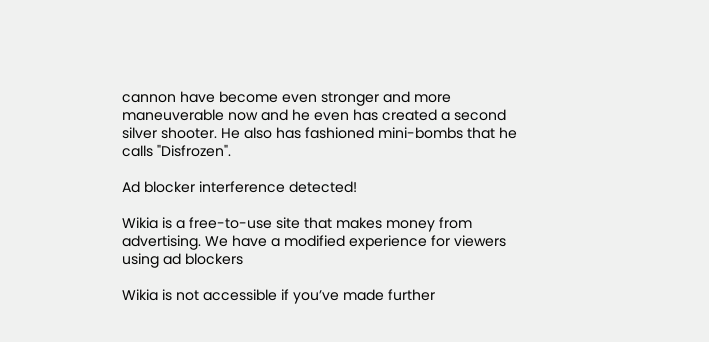cannon have become even stronger and more maneuverable now and he even has created a second silver shooter. He also has fashioned mini-bombs that he calls "Disfrozen".

Ad blocker interference detected!

Wikia is a free-to-use site that makes money from advertising. We have a modified experience for viewers using ad blockers

Wikia is not accessible if you’ve made further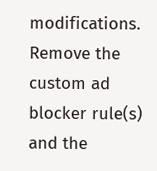modifications. Remove the custom ad blocker rule(s) and the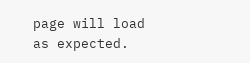page will load as expected.